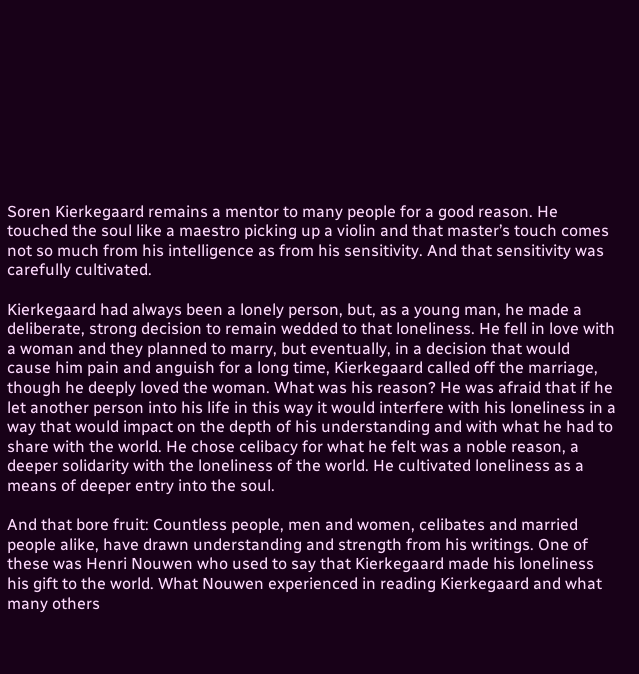Soren Kierkegaard remains a mentor to many people for a good reason. He touched the soul like a maestro picking up a violin and that master’s touch comes not so much from his intelligence as from his sensitivity. And that sensitivity was carefully cultivated.

Kierkegaard had always been a lonely person, but, as a young man, he made a deliberate, strong decision to remain wedded to that loneliness. He fell in love with a woman and they planned to marry, but eventually, in a decision that would cause him pain and anguish for a long time, Kierkegaard called off the marriage, though he deeply loved the woman. What was his reason? He was afraid that if he let another person into his life in this way it would interfere with his loneliness in a way that would impact on the depth of his understanding and with what he had to share with the world. He chose celibacy for what he felt was a noble reason, a deeper solidarity with the loneliness of the world. He cultivated loneliness as a means of deeper entry into the soul.

And that bore fruit: Countless people, men and women, celibates and married people alike, have drawn understanding and strength from his writings. One of these was Henri Nouwen who used to say that Kierkegaard made his loneliness his gift to the world. What Nouwen experienced in reading Kierkegaard and what many others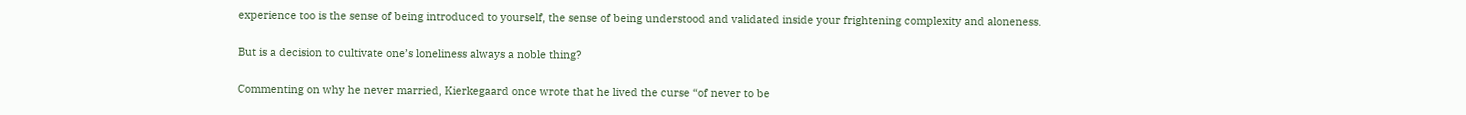experience too is the sense of being introduced to yourself, the sense of being understood and validated inside your frightening complexity and aloneness.

But is a decision to cultivate one’s loneliness always a noble thing?

Commenting on why he never married, Kierkegaard once wrote that he lived the curse “of never to be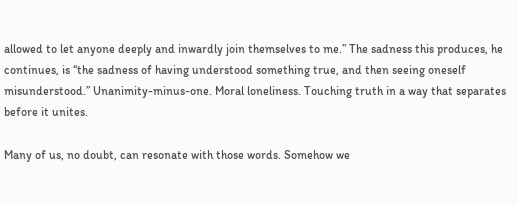allowed to let anyone deeply and inwardly join themselves to me.” The sadness this produces, he continues, is “the sadness of having understood something true, and then seeing oneself misunderstood.” Unanimity-minus-one. Moral loneliness. Touching truth in a way that separates before it unites.

Many of us, no doubt, can resonate with those words. Somehow we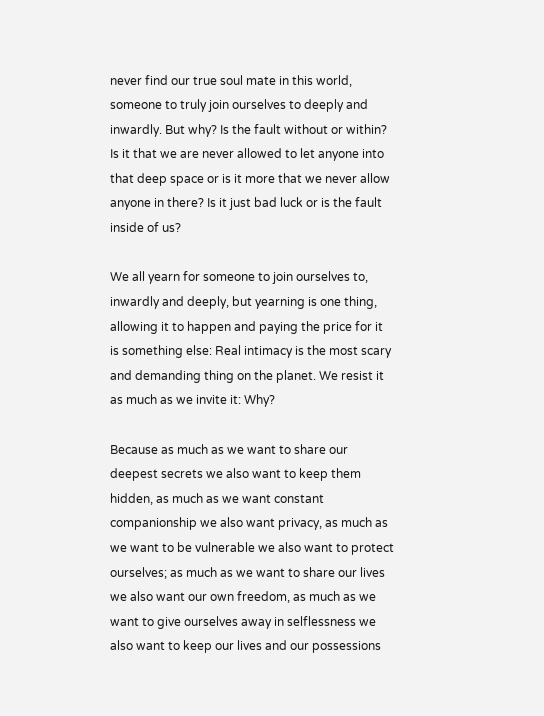never find our true soul mate in this world, someone to truly join ourselves to deeply and inwardly. But why? Is the fault without or within? Is it that we are never allowed to let anyone into that deep space or is it more that we never allow anyone in there? Is it just bad luck or is the fault inside of us?

We all yearn for someone to join ourselves to, inwardly and deeply, but yearning is one thing, allowing it to happen and paying the price for it is something else: Real intimacy is the most scary and demanding thing on the planet. We resist it as much as we invite it: Why?

Because as much as we want to share our deepest secrets we also want to keep them hidden, as much as we want constant companionship we also want privacy, as much as we want to be vulnerable we also want to protect ourselves; as much as we want to share our lives we also want our own freedom, as much as we want to give ourselves away in selflessness we also want to keep our lives and our possessions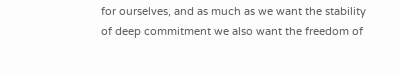for ourselves, and as much as we want the stability of deep commitment we also want the freedom of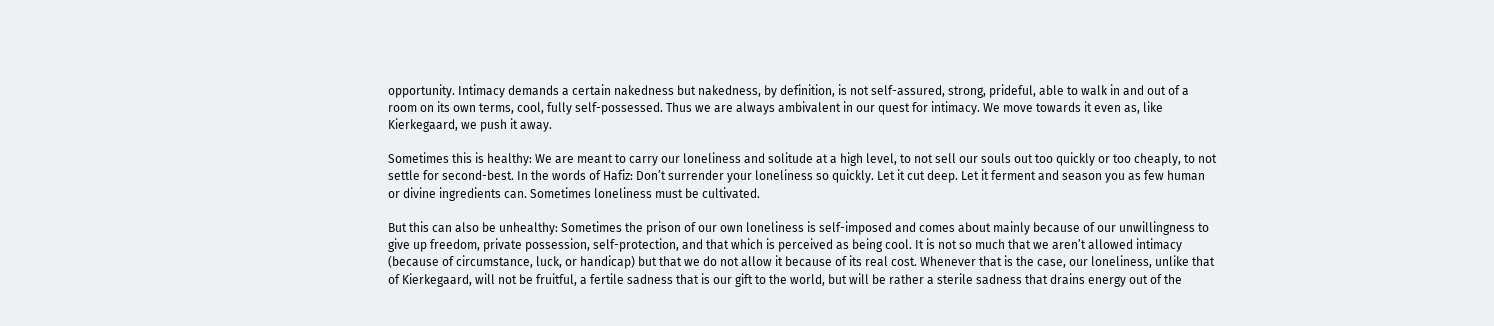opportunity. Intimacy demands a certain nakedness but nakedness, by definition, is not self-assured, strong, prideful, able to walk in and out of a room on its own terms, cool, fully self-possessed. Thus we are always ambivalent in our quest for intimacy. We move towards it even as, like Kierkegaard, we push it away.

Sometimes this is healthy: We are meant to carry our loneliness and solitude at a high level, to not sell our souls out too quickly or too cheaply, to not settle for second-best. In the words of Hafiz: Don’t surrender your loneliness so quickly. Let it cut deep. Let it ferment and season you as few human or divine ingredients can. Sometimes loneliness must be cultivated.

But this can also be unhealthy: Sometimes the prison of our own loneliness is self-imposed and comes about mainly because of our unwillingness to give up freedom, private possession, self-protection, and that which is perceived as being cool. It is not so much that we aren’t allowed intimacy (because of circumstance, luck, or handicap) but that we do not allow it because of its real cost. Whenever that is the case, our loneliness, unlike that of Kierkegaard, will not be fruitful, a fertile sadness that is our gift to the world, but will be rather a sterile sadness that drains energy out of the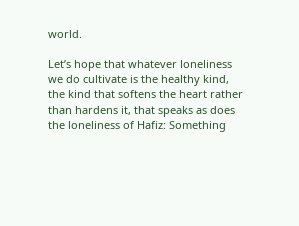world.

Let’s hope that whatever loneliness we do cultivate is the healthy kind, the kind that softens the heart rather than hardens it, that speaks as does the loneliness of Hafiz: Something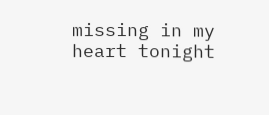missing in my heart tonight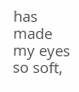has made my eyes so soft,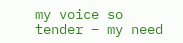my voice so tender – my need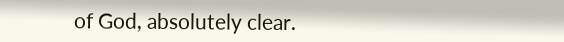of God, absolutely clear.